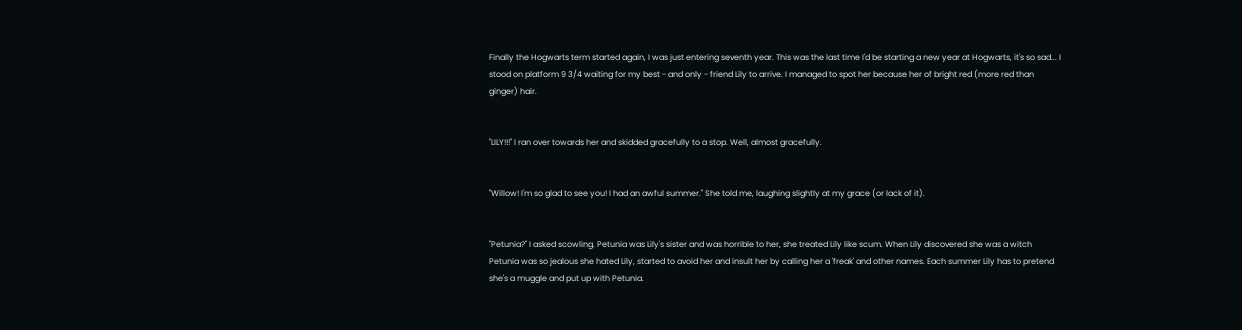Finally the Hogwarts term started again, I was just entering seventh year. This was the last time I'd be starting a new year at Hogwarts, it's so sad... I stood on platform 9 3/4 waiting for my best - and only - friend Lily to arrive. I managed to spot her because her of bright red (more red than ginger) hair.


"LILY!!!" I ran over towards her and skidded gracefully to a stop. Well, almost gracefully.


"Willow! I'm so glad to see you! I had an awful summer." She told me, laughing slightly at my grace (or lack of it).


"Petunia?" I asked scowling. Petunia was Lily's sister and was horrible to her, she treated Lily like scum. When Lily discovered she was a witch Petunia was so jealous she hated Lily, started to avoid her and insult her by calling her a 'freak' and other names. Each summer Lily has to pretend she's a muggle and put up with Petunia.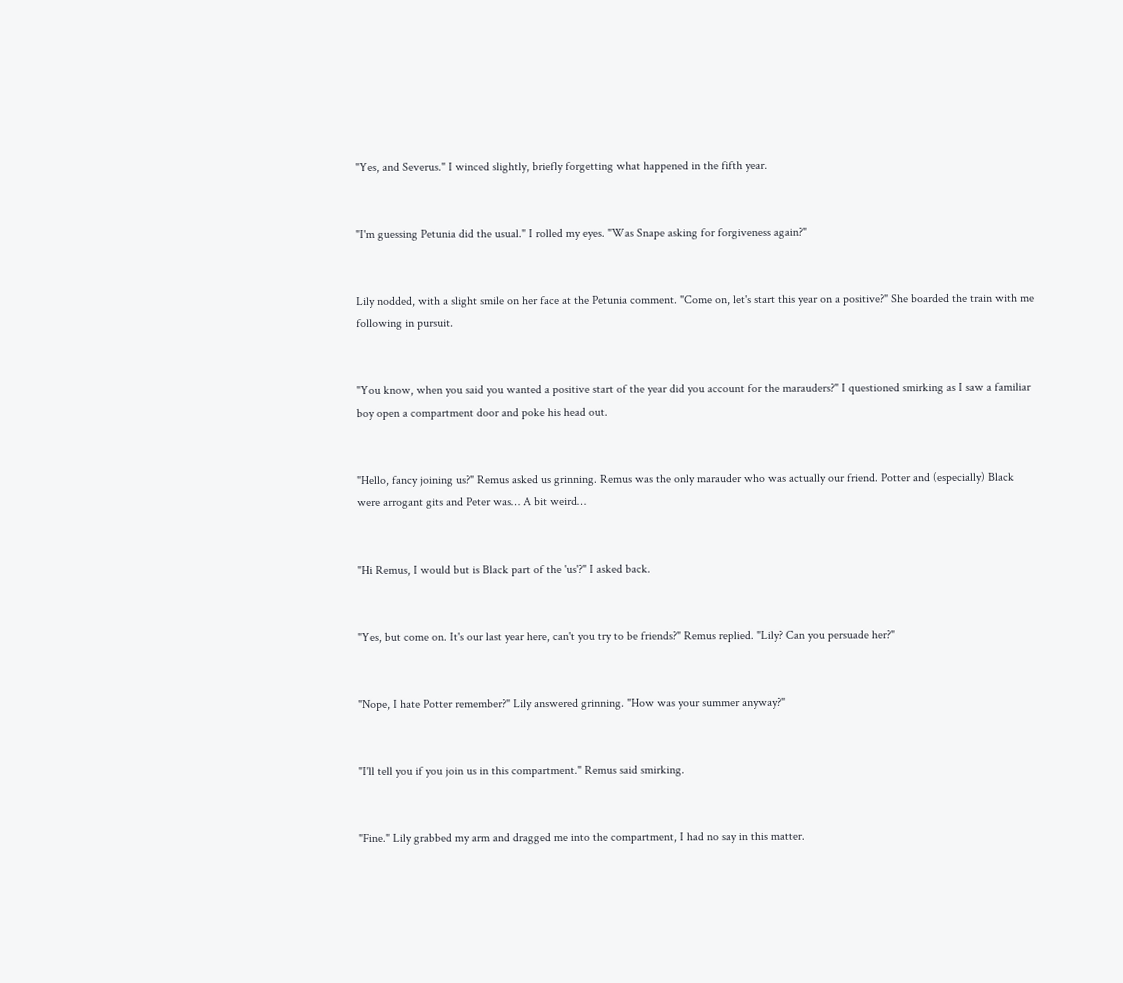"Yes, and Severus." I winced slightly, briefly forgetting what happened in the fifth year.


"I'm guessing Petunia did the usual." I rolled my eyes. "Was Snape asking for forgiveness again?"


Lily nodded, with a slight smile on her face at the Petunia comment. "Come on, let's start this year on a positive?" She boarded the train with me following in pursuit.


"You know, when you said you wanted a positive start of the year did you account for the marauders?" I questioned smirking as I saw a familiar boy open a compartment door and poke his head out.


"Hello, fancy joining us?" Remus asked us grinning. Remus was the only marauder who was actually our friend. Potter and (especially) Black were arrogant gits and Peter was… A bit weird…


"Hi Remus, I would but is Black part of the 'us'?" I asked back.


"Yes, but come on. It's our last year here, can't you try to be friends?" Remus replied. "Lily? Can you persuade her?"


"Nope, I hate Potter remember?" Lily answered grinning. "How was your summer anyway?"


"I'll tell you if you join us in this compartment." Remus said smirking.


"Fine." Lily grabbed my arm and dragged me into the compartment, I had no say in this matter.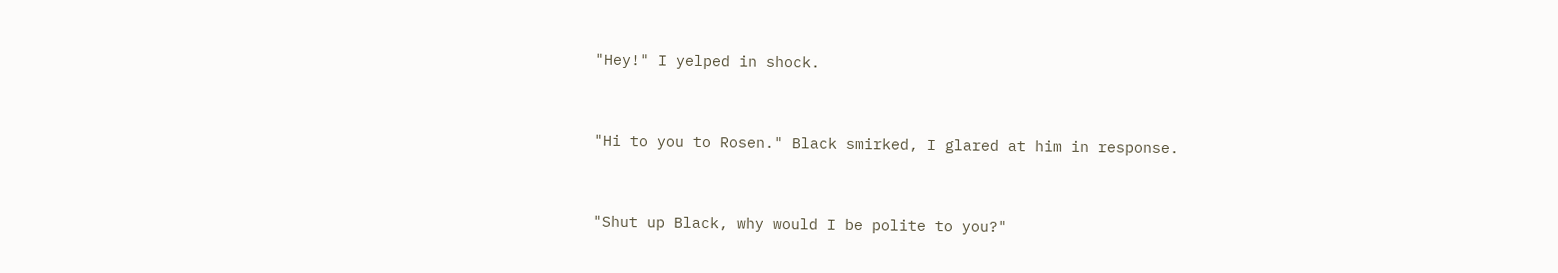"Hey!" I yelped in shock.


"Hi to you to Rosen." Black smirked, I glared at him in response.


"Shut up Black, why would I be polite to you?"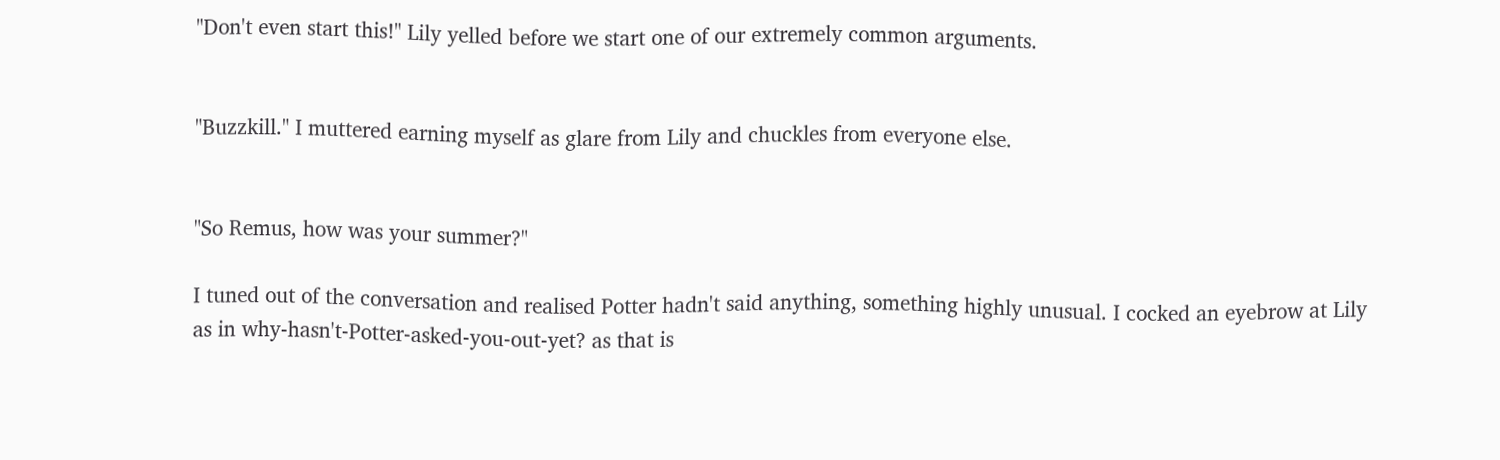"Don't even start this!" Lily yelled before we start one of our extremely common arguments.


"Buzzkill." I muttered earning myself as glare from Lily and chuckles from everyone else.


"So Remus, how was your summer?"

I tuned out of the conversation and realised Potter hadn't said anything, something highly unusual. I cocked an eyebrow at Lily as in why-hasn't-Potter-asked-you-out-yet? as that is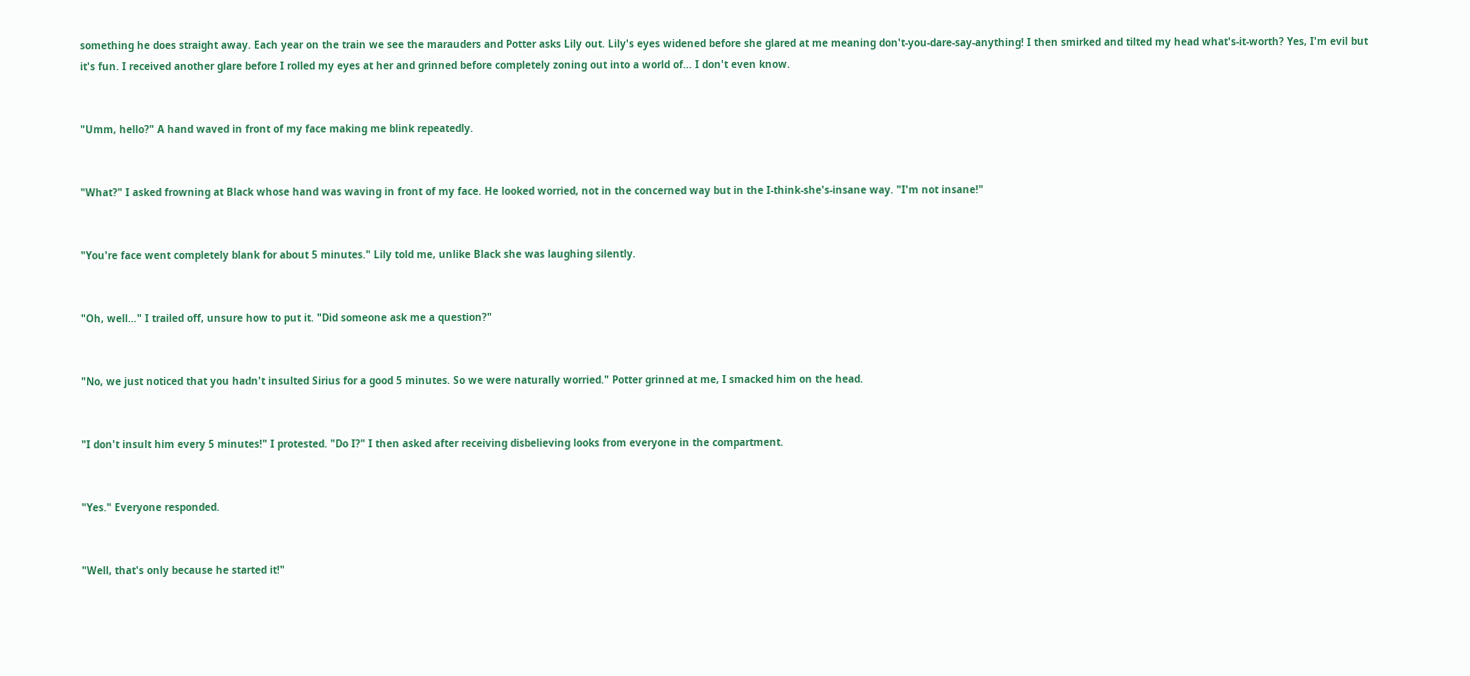something he does straight away. Each year on the train we see the marauders and Potter asks Lily out. Lily's eyes widened before she glared at me meaning don't-you-dare-say-anything! I then smirked and tilted my head what's-it-worth? Yes, I'm evil but it's fun. I received another glare before I rolled my eyes at her and grinned before completely zoning out into a world of… I don't even know.


"Umm, hello?" A hand waved in front of my face making me blink repeatedly.


"What?" I asked frowning at Black whose hand was waving in front of my face. He looked worried, not in the concerned way but in the I-think-she's-insane way. "I'm not insane!"


"You're face went completely blank for about 5 minutes." Lily told me, unlike Black she was laughing silently.


"Oh, well…" I trailed off, unsure how to put it. "Did someone ask me a question?"


"No, we just noticed that you hadn't insulted Sirius for a good 5 minutes. So we were naturally worried." Potter grinned at me, I smacked him on the head.


"I don't insult him every 5 minutes!" I protested. "Do I?" I then asked after receiving disbelieving looks from everyone in the compartment.


"Yes." Everyone responded.


"Well, that's only because he started it!"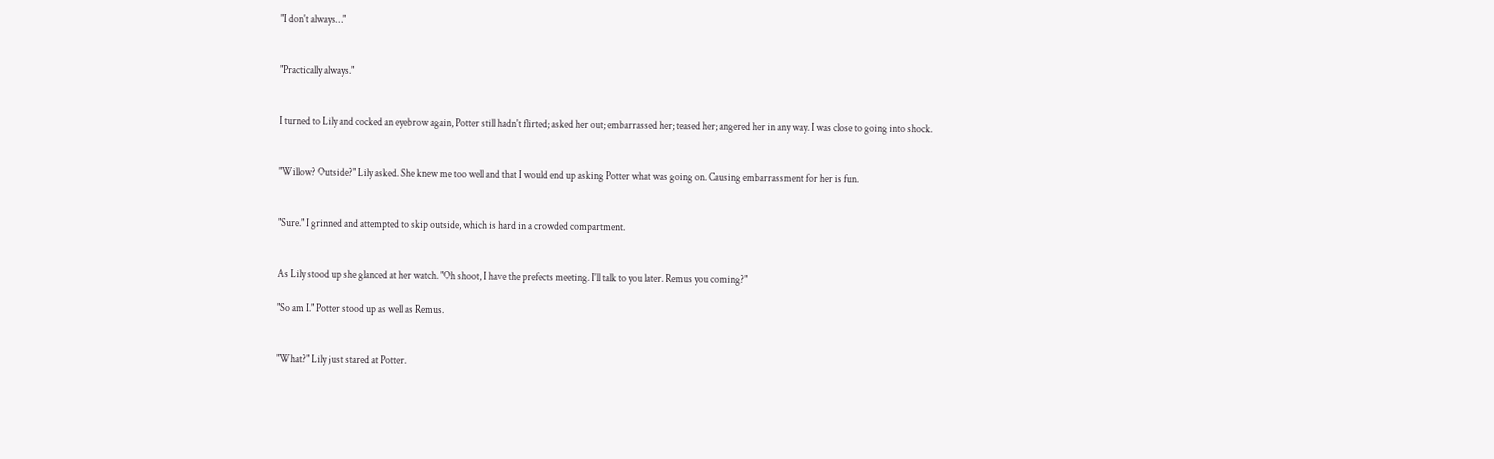"I don't always…"


"Practically always."


I turned to Lily and cocked an eyebrow again, Potter still hadn't flirted; asked her out; embarrassed her; teased her; angered her in any way. I was close to going into shock.


"Willow? Outside?" Lily asked. She knew me too well and that I would end up asking Potter what was going on. Causing embarrassment for her is fun.


"Sure." I grinned and attempted to skip outside, which is hard in a crowded compartment.


As Lily stood up she glanced at her watch. "Oh shoot, I have the prefects meeting. I'll talk to you later. Remus you coming?"

"So am I." Potter stood up as well as Remus.


"What?" Lily just stared at Potter.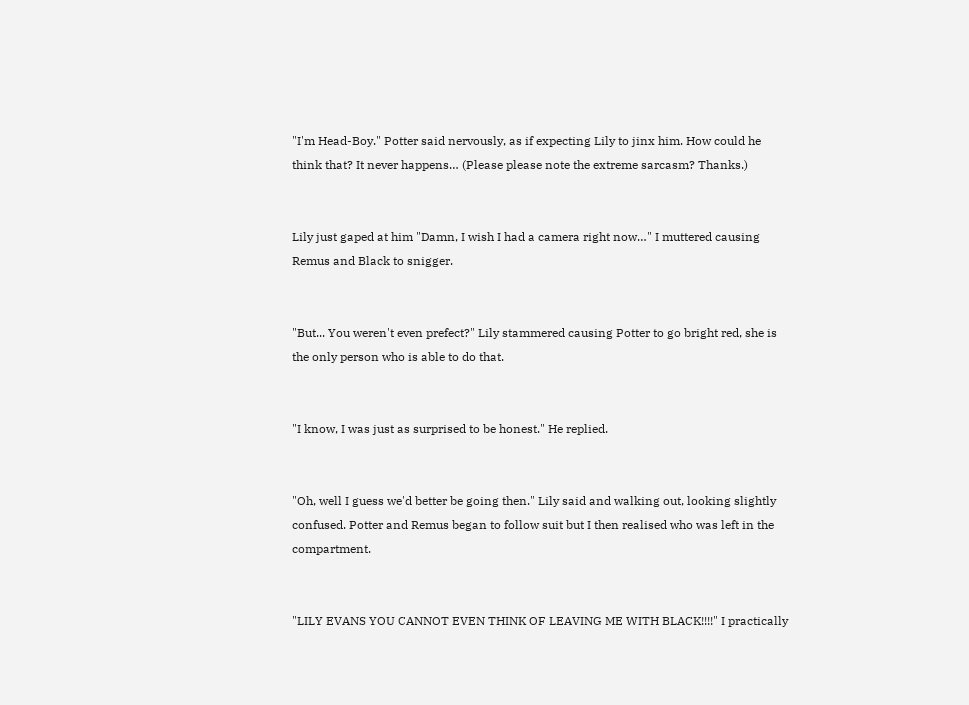"I'm Head-Boy." Potter said nervously, as if expecting Lily to jinx him. How could he think that? It never happens… (Please please note the extreme sarcasm? Thanks.)


Lily just gaped at him "Damn, I wish I had a camera right now…" I muttered causing Remus and Black to snigger.


"But... You weren't even prefect?" Lily stammered causing Potter to go bright red, she is the only person who is able to do that.


"I know, I was just as surprised to be honest." He replied.


"Oh, well I guess we'd better be going then." Lily said and walking out, looking slightly confused. Potter and Remus began to follow suit but I then realised who was left in the compartment.


"LILY EVANS YOU CANNOT EVEN THINK OF LEAVING ME WITH BLACK!!!!" I practically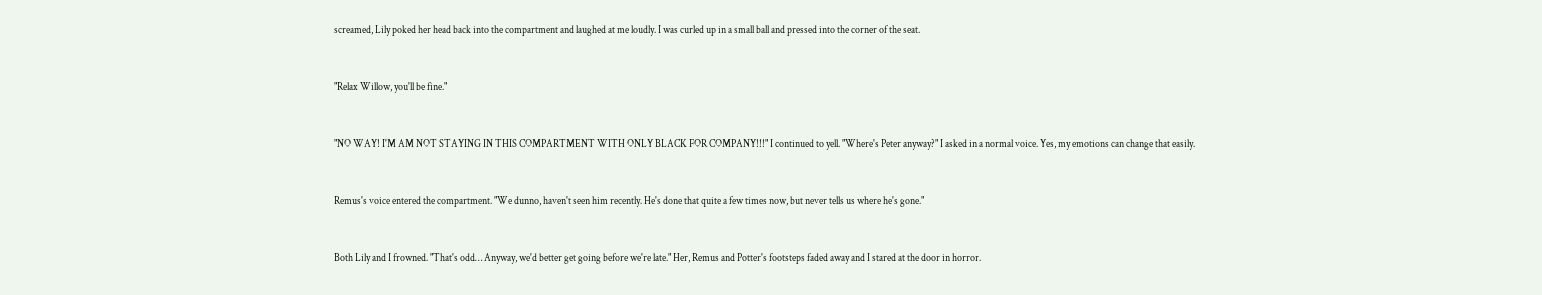screamed, Lily poked her head back into the compartment and laughed at me loudly. I was curled up in a small ball and pressed into the corner of the seat.


"Relax Willow, you'll be fine."


"NO WAY! I'M AM NOT STAYING IN THIS COMPARTMENT WITH ONLY BLACK FOR COMPANY!!!" I continued to yell. "Where's Peter anyway?" I asked in a normal voice. Yes, my emotions can change that easily.


Remus's voice entered the compartment. "We dunno, haven't seen him recently. He's done that quite a few times now, but never tells us where he's gone."


Both Lily and I frowned. "That's odd… Anyway, we'd better get going before we're late." Her, Remus and Potter's footsteps faded away and I stared at the door in horror.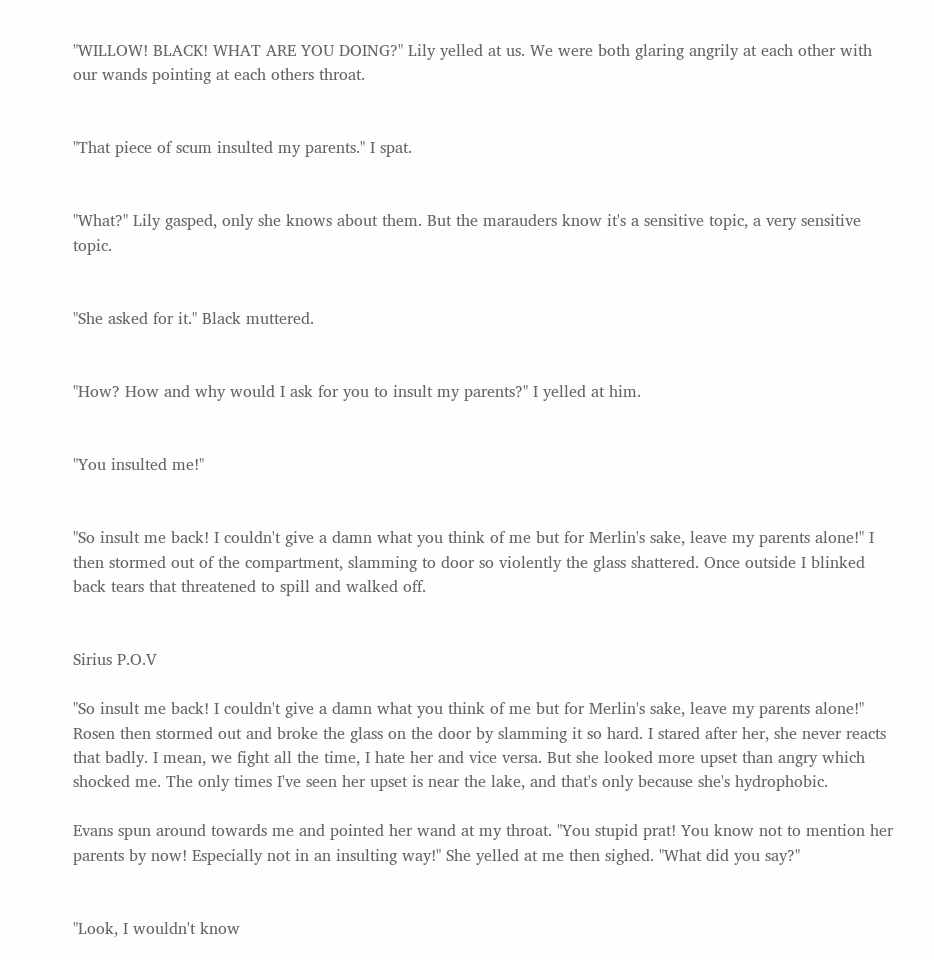"WILLOW! BLACK! WHAT ARE YOU DOING?" Lily yelled at us. We were both glaring angrily at each other with our wands pointing at each others throat.


"That piece of scum insulted my parents." I spat.


"What?" Lily gasped, only she knows about them. But the marauders know it's a sensitive topic, a very sensitive topic.


"She asked for it." Black muttered.


"How? How and why would I ask for you to insult my parents?" I yelled at him.


"You insulted me!"


"So insult me back! I couldn't give a damn what you think of me but for Merlin's sake, leave my parents alone!" I then stormed out of the compartment, slamming to door so violently the glass shattered. Once outside I blinked back tears that threatened to spill and walked off.


Sirius P.O.V

"So insult me back! I couldn't give a damn what you think of me but for Merlin's sake, leave my parents alone!" Rosen then stormed out and broke the glass on the door by slamming it so hard. I stared after her, she never reacts that badly. I mean, we fight all the time, I hate her and vice versa. But she looked more upset than angry which shocked me. The only times I've seen her upset is near the lake, and that's only because she's hydrophobic.

Evans spun around towards me and pointed her wand at my throat. "You stupid prat! You know not to mention her parents by now! Especially not in an insulting way!" She yelled at me then sighed. "What did you say?"


"Look, I wouldn't know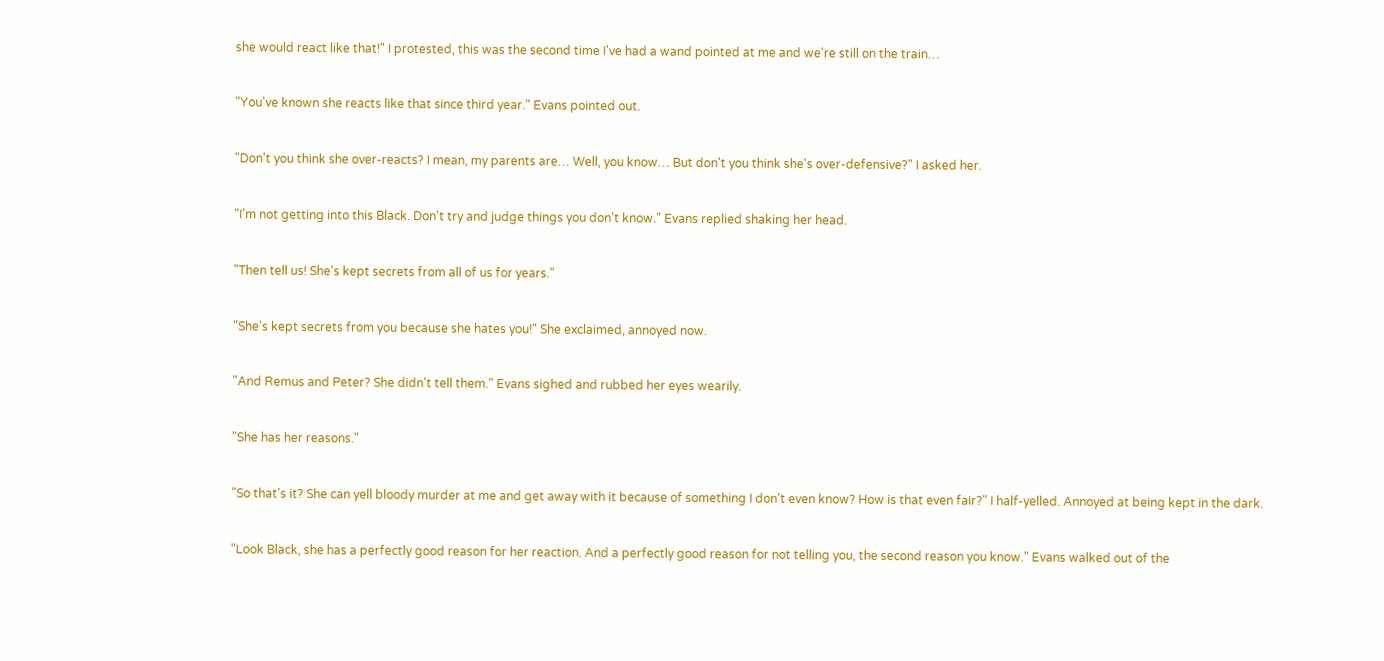she would react like that!" I protested, this was the second time I've had a wand pointed at me and we're still on the train…


"You've known she reacts like that since third year." Evans pointed out.


"Don't you think she over-reacts? I mean, my parents are… Well, you know… But don't you think she's over-defensive?" I asked her.


"I'm not getting into this Black. Don't try and judge things you don't know." Evans replied shaking her head.


"Then tell us! She's kept secrets from all of us for years."


"She's kept secrets from you because she hates you!" She exclaimed, annoyed now.


"And Remus and Peter? She didn't tell them." Evans sighed and rubbed her eyes wearily.


"She has her reasons."


"So that's it? She can yell bloody murder at me and get away with it because of something I don't even know? How is that even fair?" I half-yelled. Annoyed at being kept in the dark.


"Look Black, she has a perfectly good reason for her reaction. And a perfectly good reason for not telling you, the second reason you know." Evans walked out of the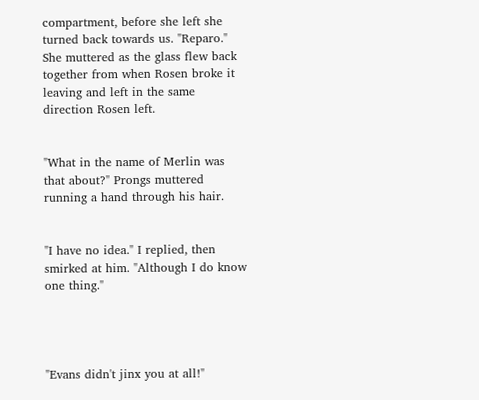compartment, before she left she turned back towards us. "Reparo." She muttered as the glass flew back together from when Rosen broke it leaving and left in the same direction Rosen left.


"What in the name of Merlin was that about?" Prongs muttered running a hand through his hair.


"I have no idea." I replied, then smirked at him. "Although I do know one thing."




"Evans didn't jinx you at all!"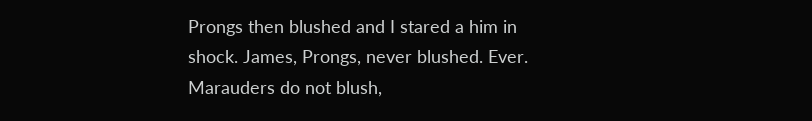Prongs then blushed and I stared a him in shock. James, Prongs, never blushed. Ever. Marauders do not blush,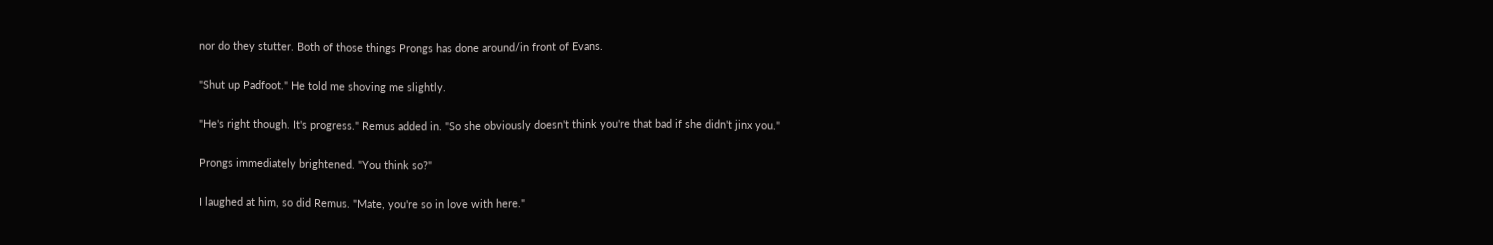nor do they stutter. Both of those things Prongs has done around/in front of Evans.


"Shut up Padfoot." He told me shoving me slightly.


"He's right though. It's progress." Remus added in. "So she obviously doesn't think you're that bad if she didn't jinx you."


Prongs immediately brightened. "You think so?"


I laughed at him, so did Remus. "Mate, you're so in love with here."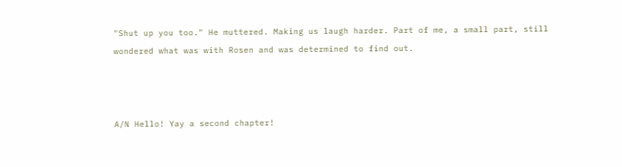"Shut up you too." He muttered. Making us laugh harder. Part of me, a small part, still wondered what was with Rosen and was determined to find out.



A/N Hello! Yay a second chapter!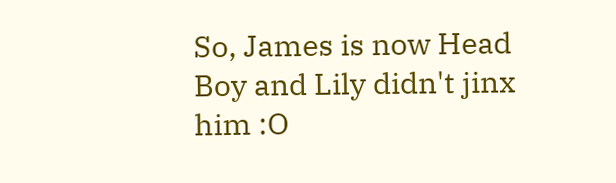So, James is now Head Boy and Lily didn't jinx him :O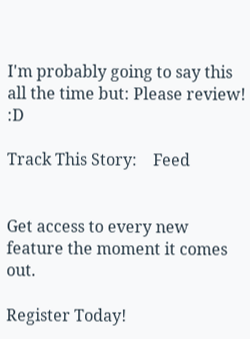I'm probably going to say this all the time but: Please review! :D

Track This Story:    Feed


Get access to every new feature the moment it comes out.

Register Today!